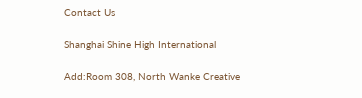Contact Us

Shanghai Shine High International

Add:Room 308, North Wanke Creative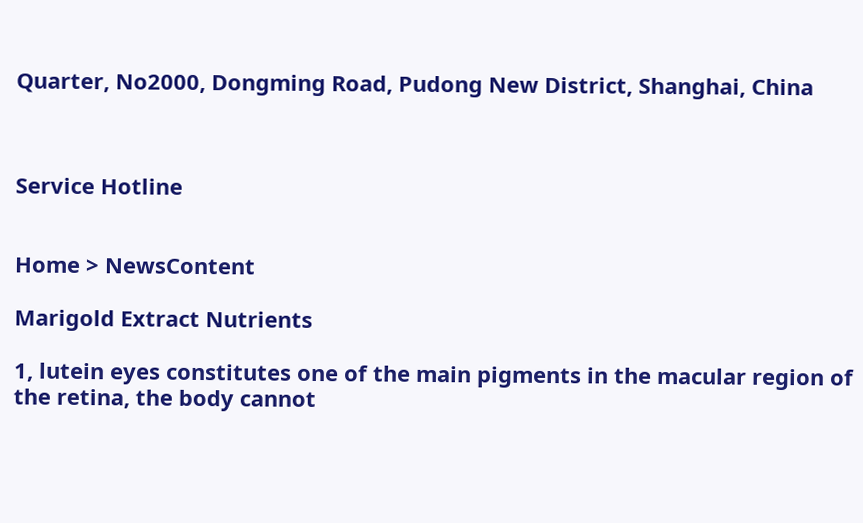Quarter, No2000, Dongming Road, Pudong New District, Shanghai, China



Service Hotline


Home > NewsContent

Marigold Extract Nutrients

1, lutein eyes constitutes one of the main pigments in the macular region of the retina, the body cannot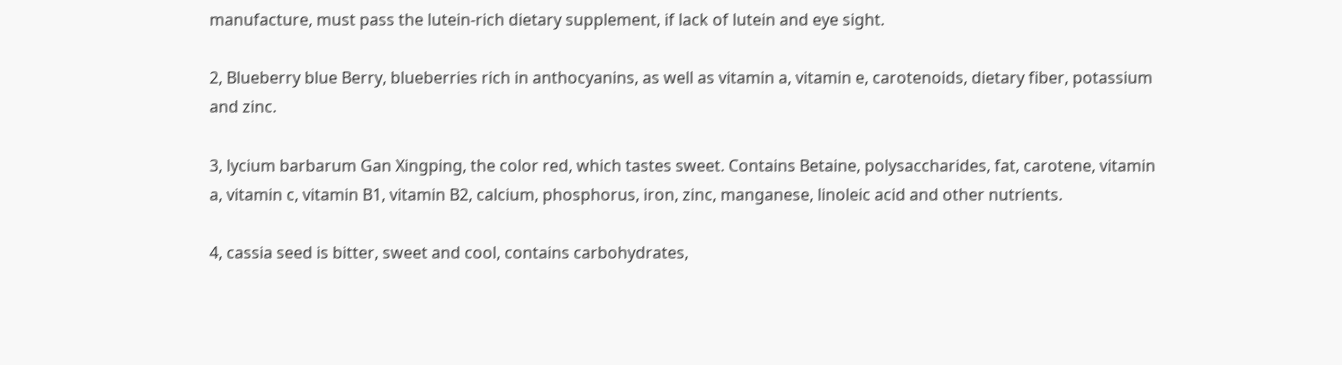manufacture, must pass the lutein-rich dietary supplement, if lack of lutein and eye sight.

2, Blueberry blue Berry, blueberries rich in anthocyanins, as well as vitamin a, vitamin e, carotenoids, dietary fiber, potassium and zinc.

3, lycium barbarum Gan Xingping, the color red, which tastes sweet. Contains Betaine, polysaccharides, fat, carotene, vitamin a, vitamin c, vitamin B1, vitamin B2, calcium, phosphorus, iron, zinc, manganese, linoleic acid and other nutrients.

4, cassia seed is bitter, sweet and cool, contains carbohydrates,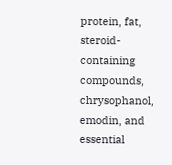protein, fat, steroid-containing compounds, chrysophanol, emodin, and essential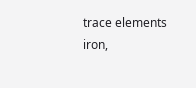trace elements iron,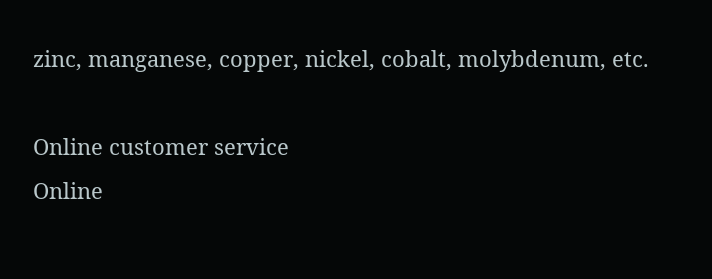zinc, manganese, copper, nickel, cobalt, molybdenum, etc.

Online customer service
Online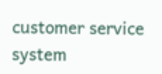customer service system